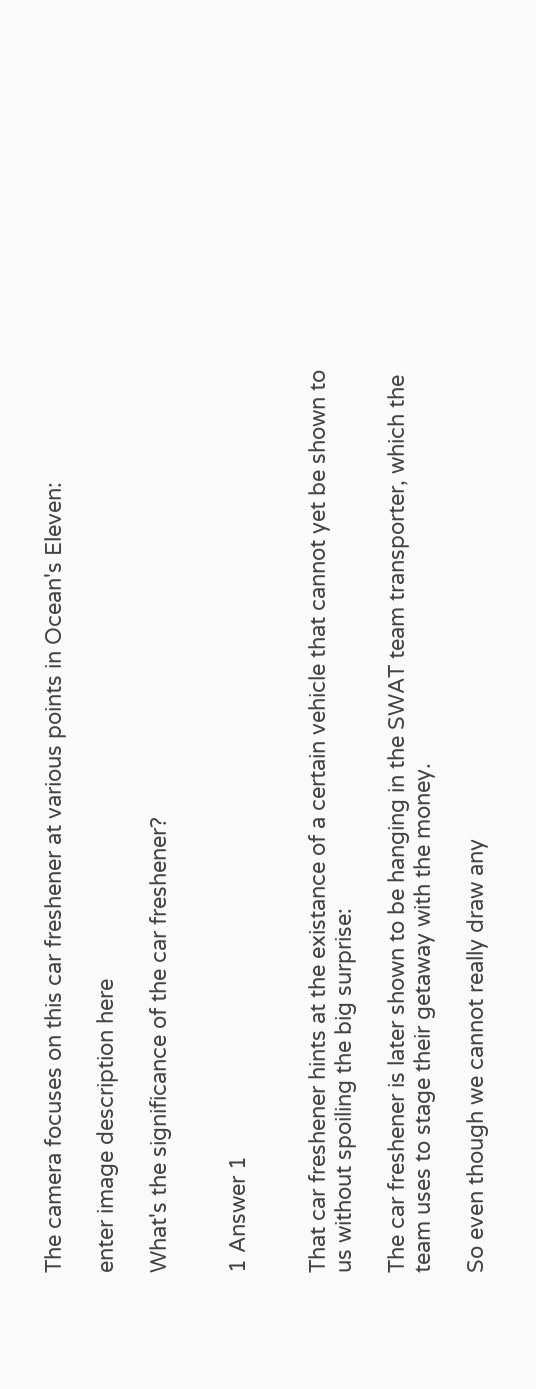The camera focuses on this car freshener at various points in Ocean's Eleven:

enter image description here

What's the significance of the car freshener?


1 Answer 1


That car freshener hints at the existance of a certain vehicle that cannot yet be shown to us without spoiling the big surprise:

The car freshener is later shown to be hanging in the SWAT team transporter, which the team uses to stage their getaway with the money.

So even though we cannot really draw any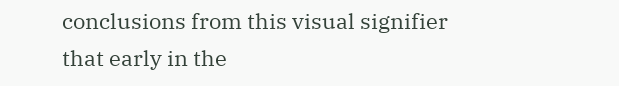conclusions from this visual signifier that early in the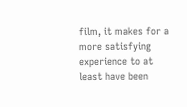film, it makes for a more satisfying experience to at least have been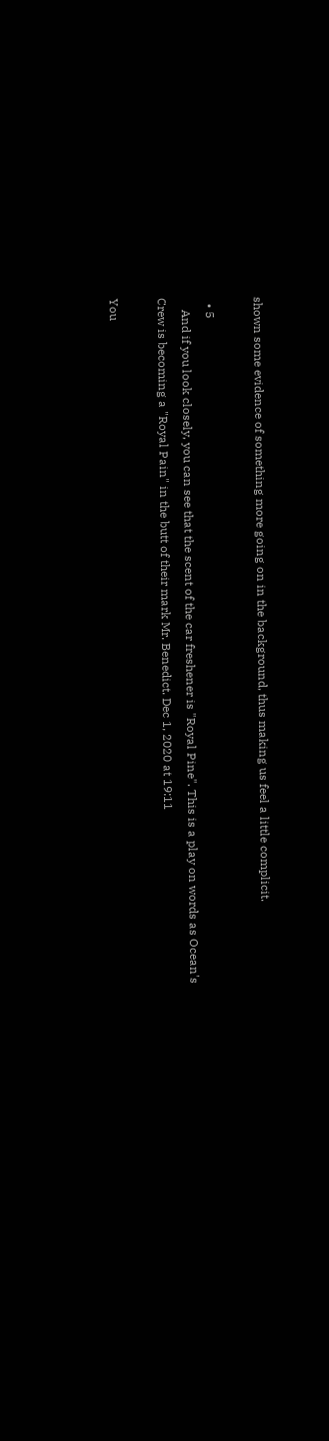shown some evidence of something more going on in the background, thus making us feel a little complicit.

  • 5
    And if you look closely, you can see that the scent of the car freshener is "Royal Pine". This is a play on words as Ocean's Crew is becoming a "Royal Pain" in the butt of their mark Mr. Benedict. Dec 1, 2020 at 19:11

You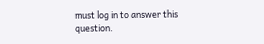must log in to answer this question.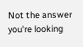Not the answer you're looking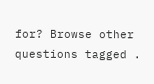for? Browse other questions tagged .